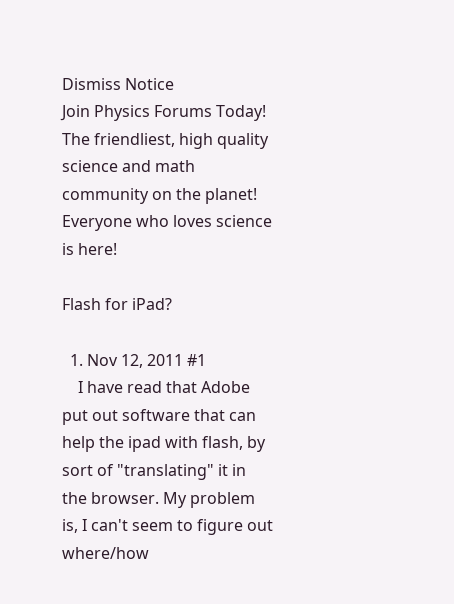Dismiss Notice
Join Physics Forums Today!
The friendliest, high quality science and math community on the planet! Everyone who loves science is here!

Flash for iPad?

  1. Nov 12, 2011 #1
    I have read that Adobe put out software that can help the ipad with flash, by sort of "translating" it in the browser. My problem is, I can't seem to figure out where/how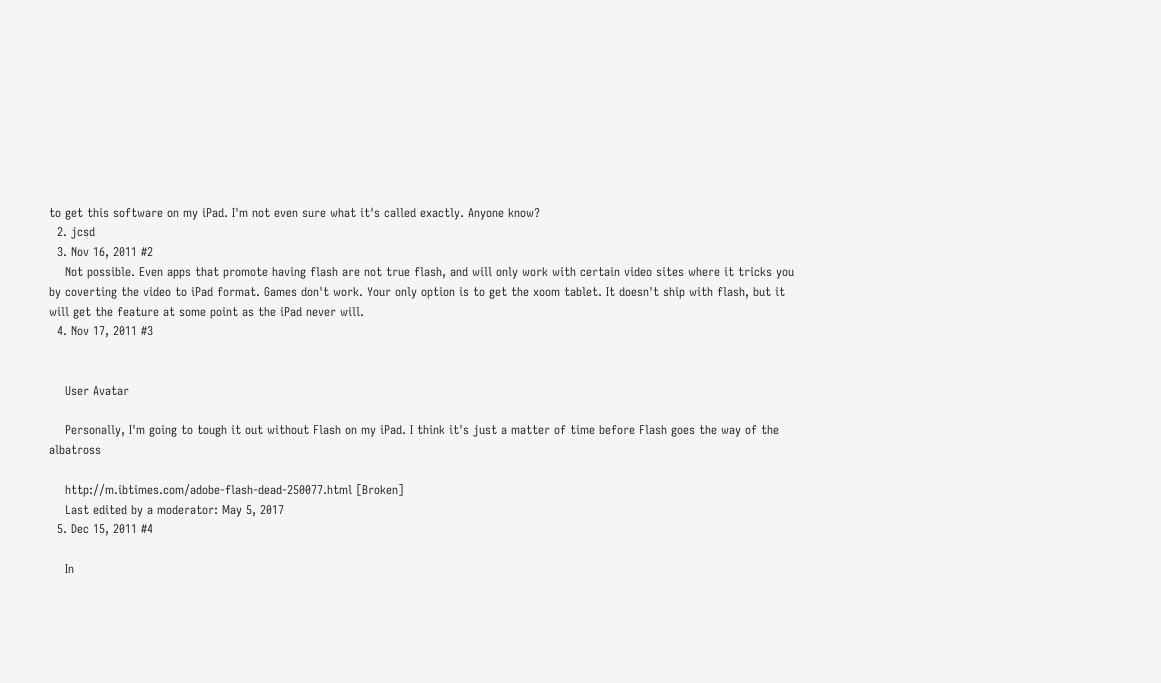to get this software on my iPad. I'm not even sure what it's called exactly. Anyone know?
  2. jcsd
  3. Nov 16, 2011 #2
    Not possible. Even apps that promote having flash are not true flash, and will only work with certain video sites where it tricks you by coverting the video to iPad format. Games don't work. Your only option is to get the xoom tablet. It doesn't ship with flash, but it will get the feature at some point as the iPad never will.
  4. Nov 17, 2011 #3


    User Avatar

    Personally, I'm going to tough it out without Flash on my iPad. I think it's just a matter of time before Flash goes the way of the albatross

    http://m.ibtimes.com/adobe-flash-dead-250077.html [Broken]
    Last edited by a moderator: May 5, 2017
  5. Dec 15, 2011 #4

    In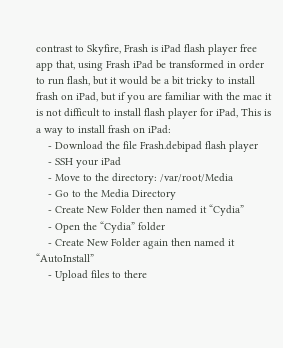contrast to Skyfire, Frash is iPad flash player free app that, using Frash iPad be transformed in order to run flash, but it would be a bit tricky to install frash on iPad, but if you are familiar with the mac it is not difficult to install flash player for iPad, This is a way to install frash on iPad:
    - Download the file Frash.debipad flash player
    - SSH your iPad
    - Move to the directory: /var/root/Media
    - Go to the Media Directory
    - Create New Folder then named it “Cydia”
    - Open the “Cydia” folder
    - Create New Folder again then named it “AutoInstall”
    - Upload files to there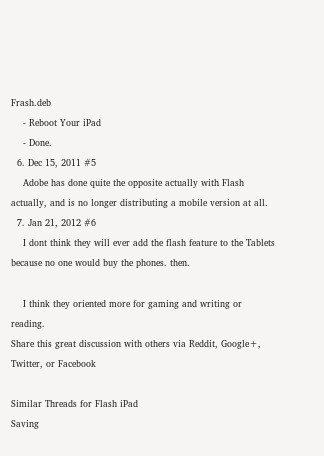Frash.deb
    - Reboot Your iPad
    - Done.
  6. Dec 15, 2011 #5
    Adobe has done quite the opposite actually with Flash actually, and is no longer distributing a mobile version at all.
  7. Jan 21, 2012 #6
    I dont think they will ever add the flash feature to the Tablets because no one would buy the phones. then.

    I think they oriented more for gaming and writing or reading.
Share this great discussion with others via Reddit, Google+, Twitter, or Facebook

Similar Threads for Flash iPad
Saving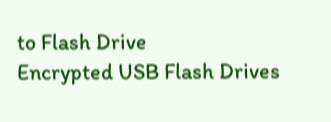to Flash Drive
Encrypted USB Flash Drives